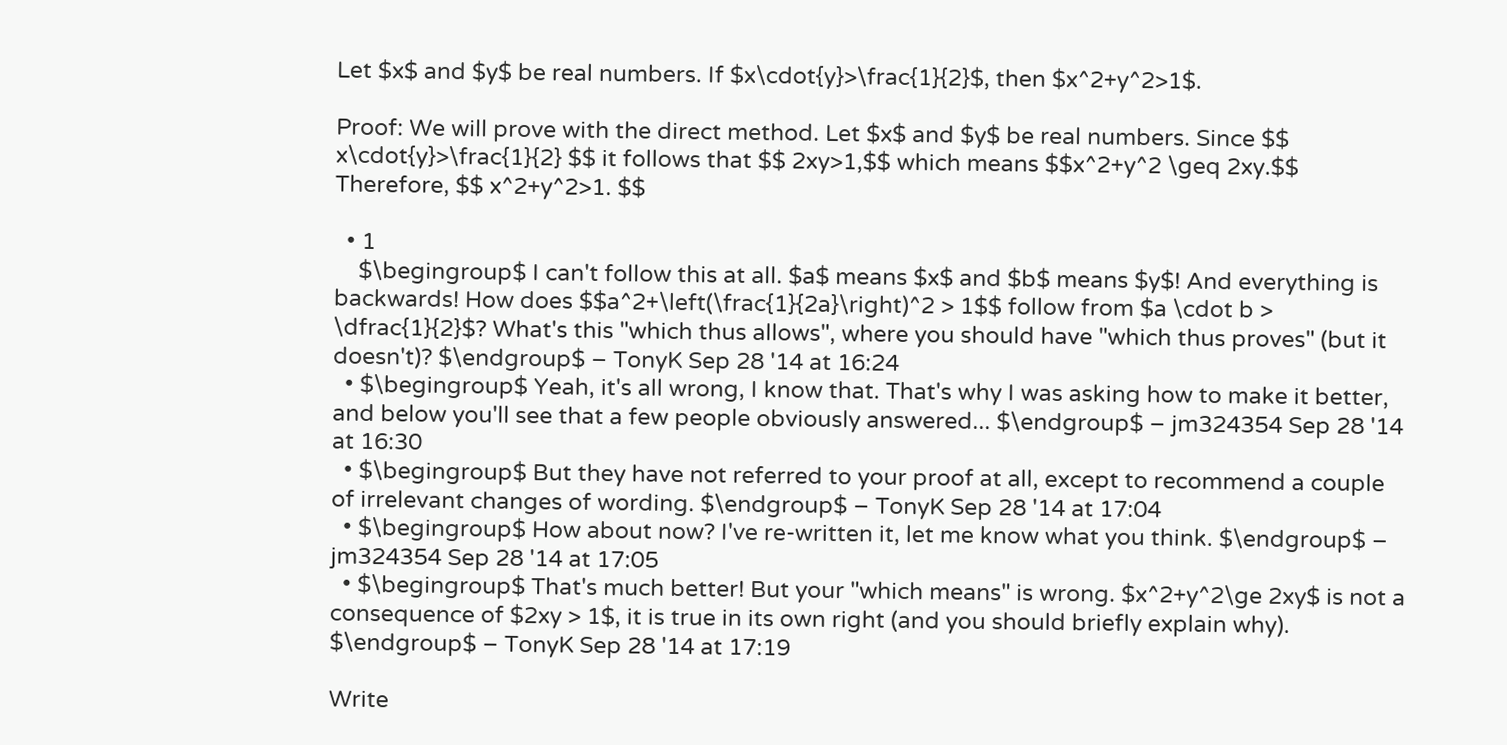Let $x$ and $y$ be real numbers. If $x\cdot{y}>\frac{1}{2}$, then $x^2+y^2>1$.

Proof: We will prove with the direct method. Let $x$ and $y$ be real numbers. Since $$ x\cdot{y}>\frac{1}{2} $$ it follows that $$ 2xy>1,$$ which means $$x^2+y^2 \geq 2xy.$$ Therefore, $$ x^2+y^2>1. $$

  • 1
    $\begingroup$ I can't follow this at all. $a$ means $x$ and $b$ means $y$! And everything is backwards! How does $$a^2+\left(\frac{1}{2a}\right)^2 > 1$$ follow from $a \cdot b > \dfrac{1}{2}$? What's this "which thus allows", where you should have "which thus proves" (but it doesn't)? $\endgroup$ – TonyK Sep 28 '14 at 16:24
  • $\begingroup$ Yeah, it's all wrong, I know that. That's why I was asking how to make it better, and below you'll see that a few people obviously answered... $\endgroup$ – jm324354 Sep 28 '14 at 16:30
  • $\begingroup$ But they have not referred to your proof at all, except to recommend a couple of irrelevant changes of wording. $\endgroup$ – TonyK Sep 28 '14 at 17:04
  • $\begingroup$ How about now? I've re-written it, let me know what you think. $\endgroup$ – jm324354 Sep 28 '14 at 17:05
  • $\begingroup$ That's much better! But your "which means" is wrong. $x^2+y^2\ge 2xy$ is not a consequence of $2xy > 1$, it is true in its own right (and you should briefly explain why). $\endgroup$ – TonyK Sep 28 '14 at 17:19

Write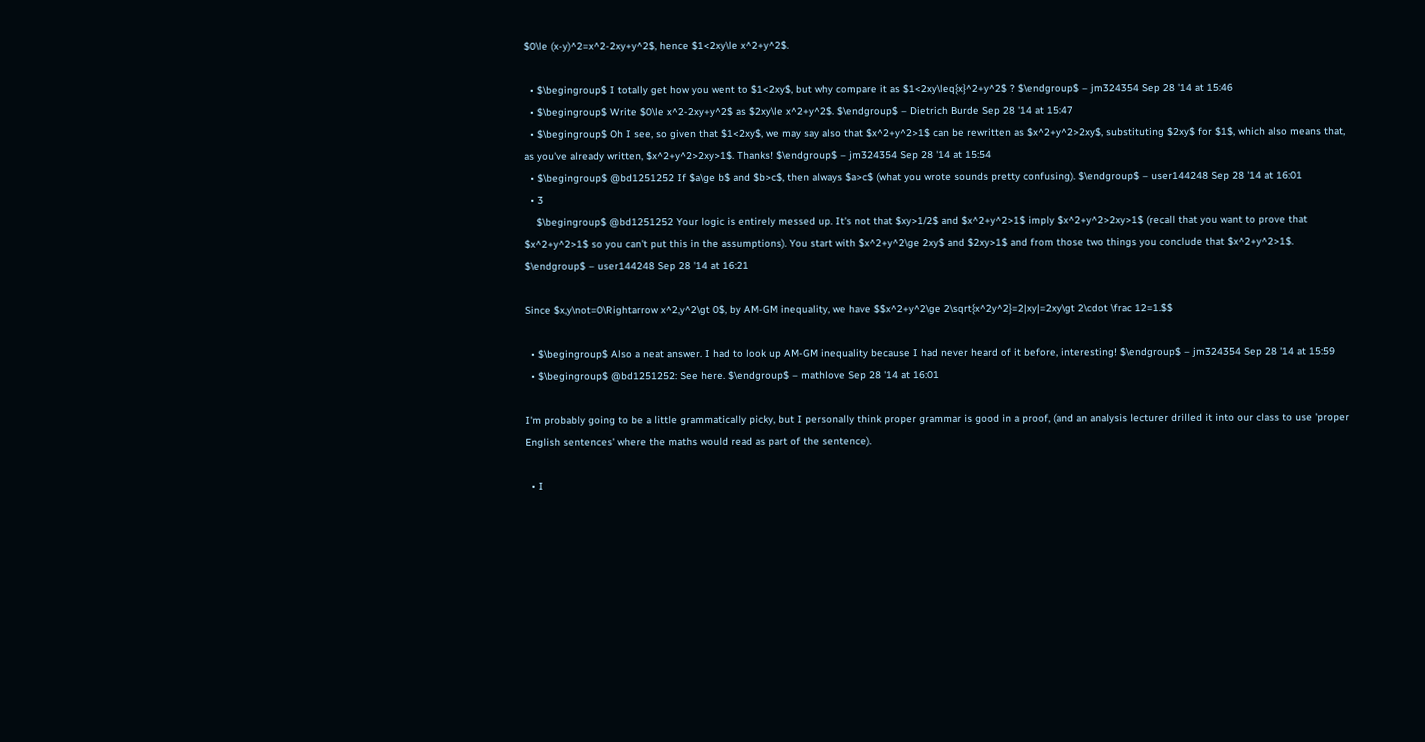$0\le (x-y)^2=x^2-2xy+y^2$, hence $1<2xy\le x^2+y^2$.

  • $\begingroup$ I totally get how you went to $1<2xy$, but why compare it as $1<2xy\leq{x}^2+y^2$ ? $\endgroup$ – jm324354 Sep 28 '14 at 15:46
  • $\begingroup$ Write $0\le x^2-2xy+y^2$ as $2xy\le x^2+y^2$. $\endgroup$ – Dietrich Burde Sep 28 '14 at 15:47
  • $\begingroup$ Oh I see, so given that $1<2xy$, we may say also that $x^2+y^2>1$ can be rewritten as $x^2+y^2>2xy$, substituting $2xy$ for $1$, which also means that, as you've already written, $x^2+y^2>2xy>1$. Thanks! $\endgroup$ – jm324354 Sep 28 '14 at 15:54
  • $\begingroup$ @bd1251252 If $a\ge b$ and $b>c$, then always $a>c$ (what you wrote sounds pretty confusing). $\endgroup$ – user144248 Sep 28 '14 at 16:01
  • 3
    $\begingroup$ @bd1251252 Your logic is entirely messed up. It's not that $xy>1/2$ and $x^2+y^2>1$ imply $x^2+y^2>2xy>1$ (recall that you want to prove that $x^2+y^2>1$ so you can't put this in the assumptions). You start with $x^2+y^2\ge 2xy$ and $2xy>1$ and from those two things you conclude that $x^2+y^2>1$. $\endgroup$ – user144248 Sep 28 '14 at 16:21

Since $x,y\not=0\Rightarrow x^2,y^2\gt 0$, by AM-GM inequality, we have $$x^2+y^2\ge 2\sqrt{x^2y^2}=2|xy|=2xy\gt 2\cdot \frac 12=1.$$

  • $\begingroup$ Also a neat answer. I had to look up AM-GM inequality because I had never heard of it before, interesting! $\endgroup$ – jm324354 Sep 28 '14 at 15:59
  • $\begingroup$ @bd1251252: See here. $\endgroup$ – mathlove Sep 28 '14 at 16:01

I'm probably going to be a little grammatically picky, but I personally think proper grammar is good in a proof, (and an analysis lecturer drilled it into our class to use 'proper English sentences' where the maths would read as part of the sentence).

  • I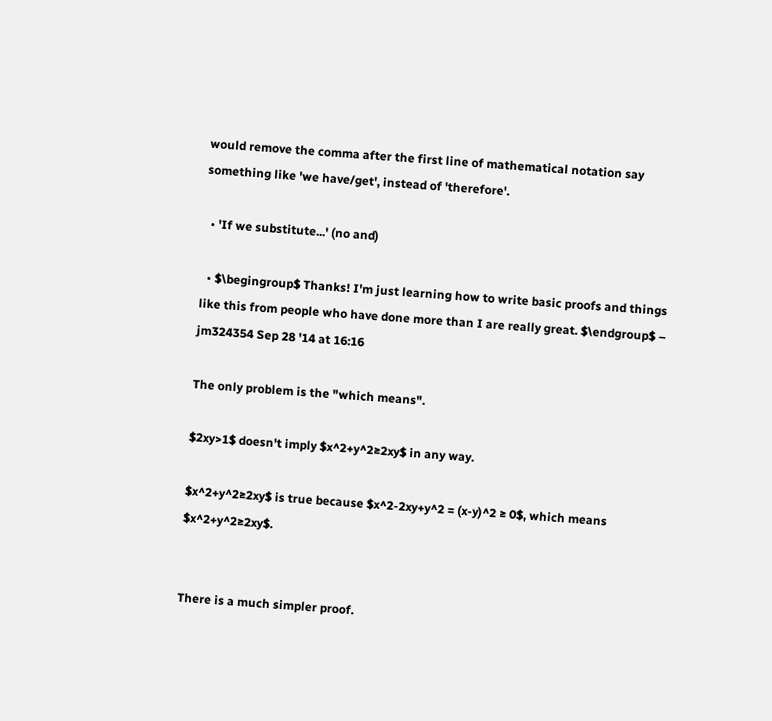would remove the comma after the first line of mathematical notation say something like 'we have/get', instead of 'therefore'.

  • 'If we substitute...' (no and)

  • $\begingroup$ Thanks! I'm just learning how to write basic proofs and things like this from people who have done more than I are really great. $\endgroup$ – jm324354 Sep 28 '14 at 16:16

The only problem is the "which means".

$2xy>1$ doesn't imply $x^2+y^2≥2xy$ in any way.

$x^2+y^2≥2xy$ is true because $x^2-2xy+y^2 = (x-y)^2 ≥ 0$, which means $x^2+y^2≥2xy$.


There is a much simpler proof.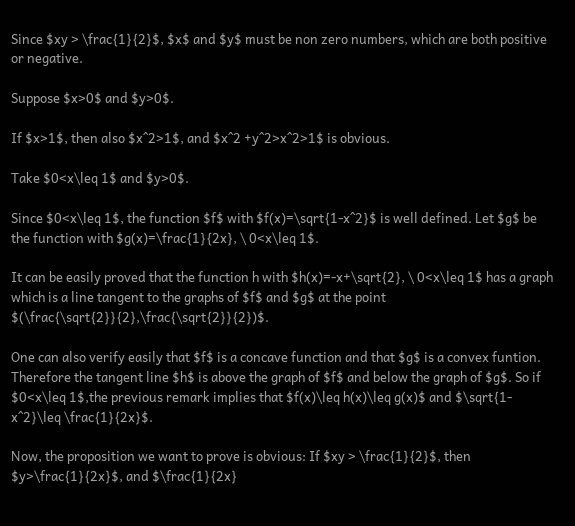Since $xy > \frac{1}{2}$, $x$ and $y$ must be non zero numbers, which are both positive or negative.

Suppose $x>0$ and $y>0$.

If $x>1$, then also $x^2>1$, and $x^2 +y^2>x^2>1$ is obvious.

Take $0<x\leq 1$ and $y>0$.

Since $0<x\leq 1$, the function $f$ with $f(x)=\sqrt{1-x^2}$ is well defined. Let $g$ be the function with $g(x)=\frac{1}{2x}, \ 0<x\leq 1$.

It can be easily proved that the function h with $h(x)=-x+\sqrt{2}, \ 0<x\leq 1$ has a graph which is a line tangent to the graphs of $f$ and $g$ at the point $(\frac{\sqrt{2}}{2},\frac{\sqrt{2}}{2})$.

One can also verify easily that $f$ is a concave function and that $g$ is a convex funtion. Therefore the tangent line $h$ is above the graph of $f$ and below the graph of $g$. So if $0<x\leq 1$,the previous remark implies that $f(x)\leq h(x)\leq g(x)$ and $\sqrt{1-x^2}\leq \frac{1}{2x}$.

Now, the proposition we want to prove is obvious: If $xy > \frac{1}{2}$, then $y>\frac{1}{2x}$, and $\frac{1}{2x}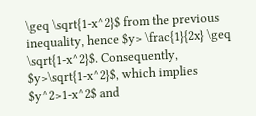\geq \sqrt{1-x^2}$ from the previous inequality, hence $y> \frac{1}{2x} \geq \sqrt{1-x^2}$. Consequently, $y>\sqrt{1-x^2}$, which implies $y^2>1-x^2$ and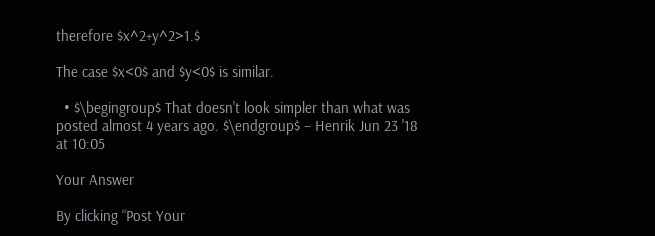therefore $x^2+y^2>1.$

The case $x<0$ and $y<0$ is similar.

  • $\begingroup$ That doesn't look simpler than what was posted almost 4 years ago. $\endgroup$ – Henrik Jun 23 '18 at 10:05

Your Answer

By clicking “Post Your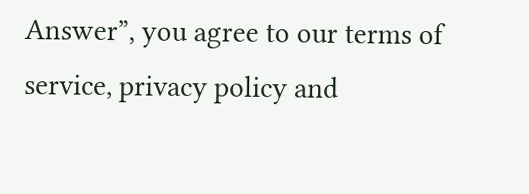Answer”, you agree to our terms of service, privacy policy and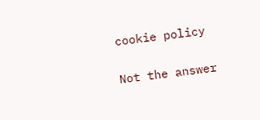cookie policy

Not the answer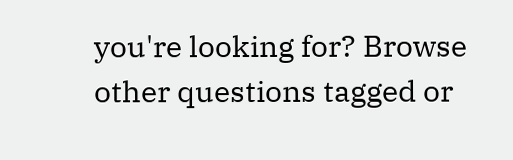you're looking for? Browse other questions tagged or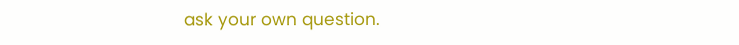ask your own question.